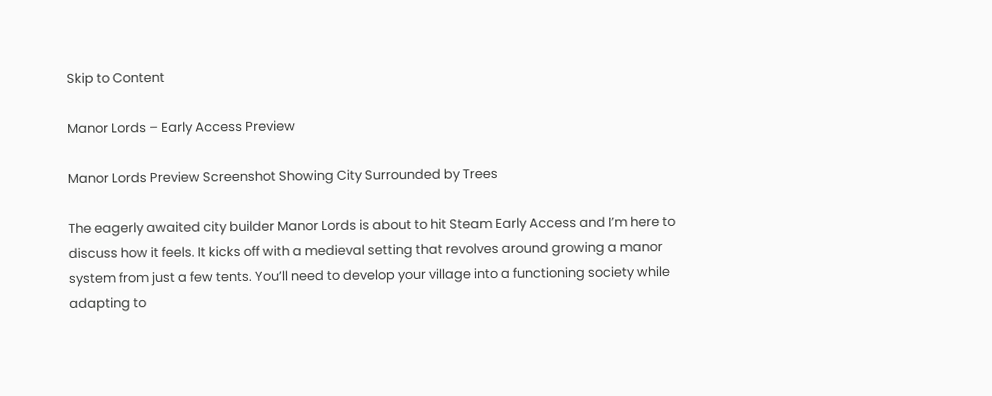Skip to Content

Manor Lords – Early Access Preview

Manor Lords Preview Screenshot Showing City Surrounded by Trees

The eagerly awaited city builder Manor Lords is about to hit Steam Early Access and I’m here to discuss how it feels. It kicks off with a medieval setting that revolves around growing a manor system from just a few tents. You’ll need to develop your village into a functioning society while adapting to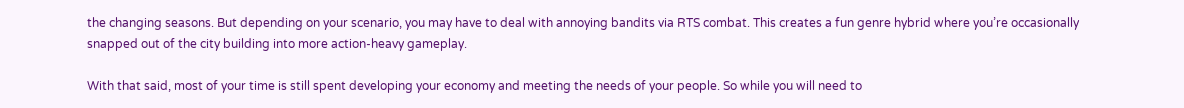the changing seasons. But depending on your scenario, you may have to deal with annoying bandits via RTS combat. This creates a fun genre hybrid where you’re occasionally snapped out of the city building into more action-heavy gameplay.

With that said, most of your time is still spent developing your economy and meeting the needs of your people. So while you will need to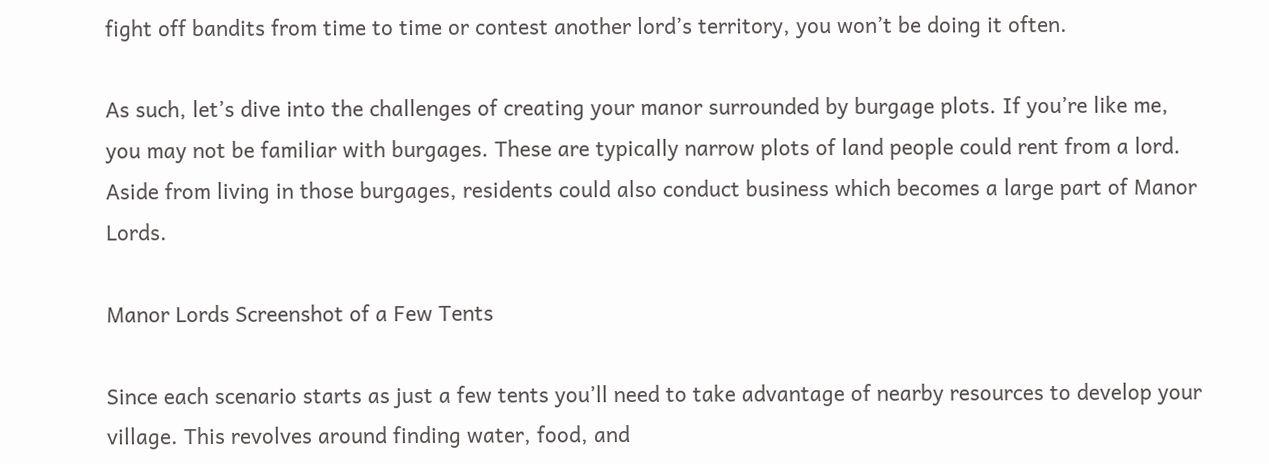fight off bandits from time to time or contest another lord’s territory, you won’t be doing it often.

As such, let’s dive into the challenges of creating your manor surrounded by burgage plots. If you’re like me, you may not be familiar with burgages. These are typically narrow plots of land people could rent from a lord. Aside from living in those burgages, residents could also conduct business which becomes a large part of Manor Lords.

Manor Lords Screenshot of a Few Tents

Since each scenario starts as just a few tents you’ll need to take advantage of nearby resources to develop your village. This revolves around finding water, food, and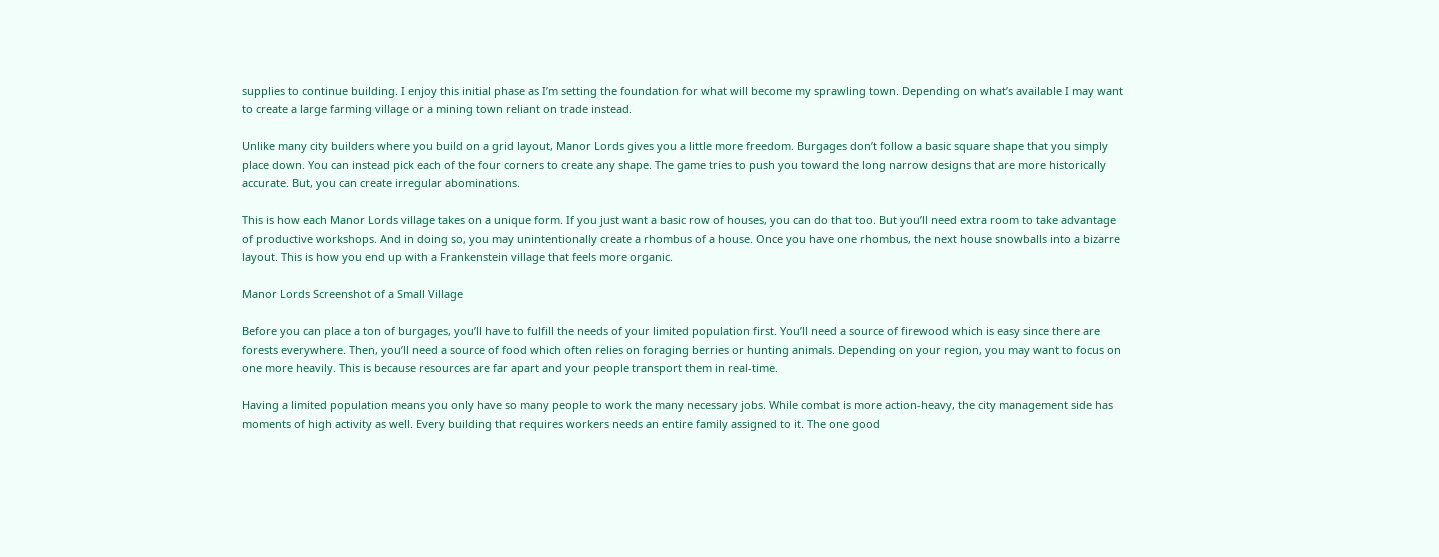supplies to continue building. I enjoy this initial phase as I’m setting the foundation for what will become my sprawling town. Depending on what’s available I may want to create a large farming village or a mining town reliant on trade instead.

Unlike many city builders where you build on a grid layout, Manor Lords gives you a little more freedom. Burgages don’t follow a basic square shape that you simply place down. You can instead pick each of the four corners to create any shape. The game tries to push you toward the long narrow designs that are more historically accurate. But, you can create irregular abominations.

This is how each Manor Lords village takes on a unique form. If you just want a basic row of houses, you can do that too. But you’ll need extra room to take advantage of productive workshops. And in doing so, you may unintentionally create a rhombus of a house. Once you have one rhombus, the next house snowballs into a bizarre layout. This is how you end up with a Frankenstein village that feels more organic.

Manor Lords Screenshot of a Small Village

Before you can place a ton of burgages, you’ll have to fulfill the needs of your limited population first. You’ll need a source of firewood which is easy since there are forests everywhere. Then, you’ll need a source of food which often relies on foraging berries or hunting animals. Depending on your region, you may want to focus on one more heavily. This is because resources are far apart and your people transport them in real-time.

Having a limited population means you only have so many people to work the many necessary jobs. While combat is more action-heavy, the city management side has moments of high activity as well. Every building that requires workers needs an entire family assigned to it. The one good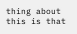thing about this is that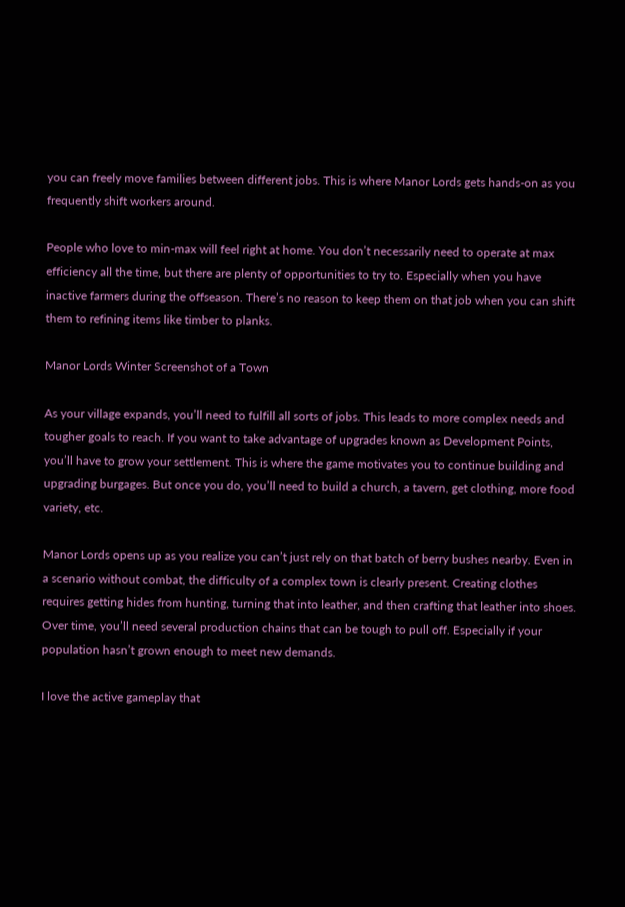you can freely move families between different jobs. This is where Manor Lords gets hands-on as you frequently shift workers around.

People who love to min-max will feel right at home. You don’t necessarily need to operate at max efficiency all the time, but there are plenty of opportunities to try to. Especially when you have inactive farmers during the offseason. There’s no reason to keep them on that job when you can shift them to refining items like timber to planks.

Manor Lords Winter Screenshot of a Town

As your village expands, you’ll need to fulfill all sorts of jobs. This leads to more complex needs and tougher goals to reach. If you want to take advantage of upgrades known as Development Points, you’ll have to grow your settlement. This is where the game motivates you to continue building and upgrading burgages. But once you do, you’ll need to build a church, a tavern, get clothing, more food variety, etc.

Manor Lords opens up as you realize you can’t just rely on that batch of berry bushes nearby. Even in a scenario without combat, the difficulty of a complex town is clearly present. Creating clothes requires getting hides from hunting, turning that into leather, and then crafting that leather into shoes. Over time, you’ll need several production chains that can be tough to pull off. Especially if your population hasn’t grown enough to meet new demands.

I love the active gameplay that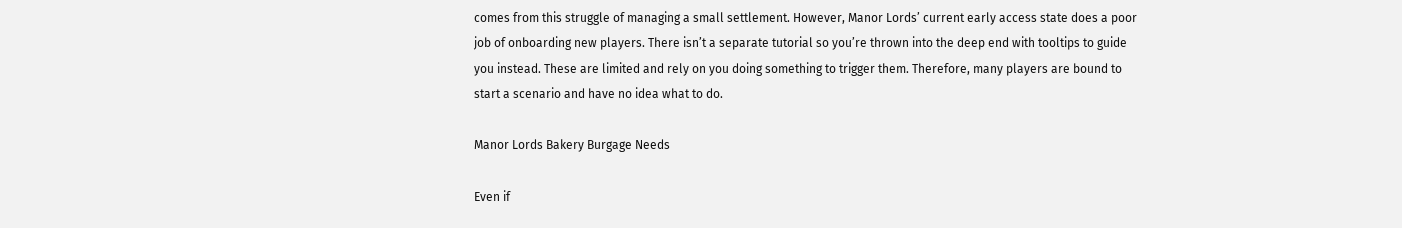comes from this struggle of managing a small settlement. However, Manor Lords’ current early access state does a poor job of onboarding new players. There isn’t a separate tutorial so you’re thrown into the deep end with tooltips to guide you instead. These are limited and rely on you doing something to trigger them. Therefore, many players are bound to start a scenario and have no idea what to do.

Manor Lords Bakery Burgage Needs

Even if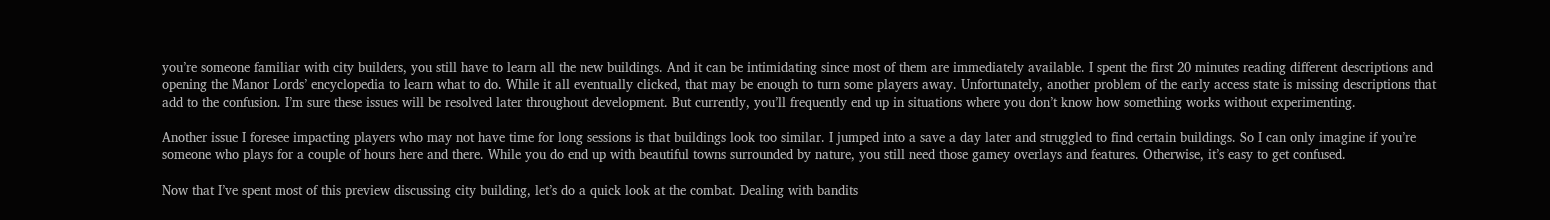you’re someone familiar with city builders, you still have to learn all the new buildings. And it can be intimidating since most of them are immediately available. I spent the first 20 minutes reading different descriptions and opening the Manor Lords’ encyclopedia to learn what to do. While it all eventually clicked, that may be enough to turn some players away. Unfortunately, another problem of the early access state is missing descriptions that add to the confusion. I’m sure these issues will be resolved later throughout development. But currently, you’ll frequently end up in situations where you don’t know how something works without experimenting.

Another issue I foresee impacting players who may not have time for long sessions is that buildings look too similar. I jumped into a save a day later and struggled to find certain buildings. So I can only imagine if you’re someone who plays for a couple of hours here and there. While you do end up with beautiful towns surrounded by nature, you still need those gamey overlays and features. Otherwise, it’s easy to get confused.

Now that I’ve spent most of this preview discussing city building, let’s do a quick look at the combat. Dealing with bandits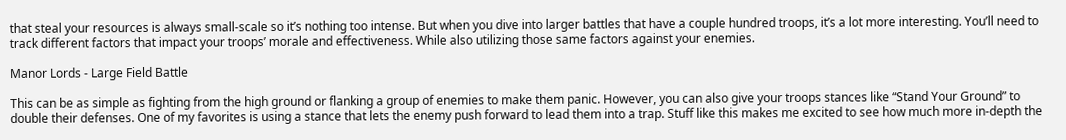that steal your resources is always small-scale so it’s nothing too intense. But when you dive into larger battles that have a couple hundred troops, it’s a lot more interesting. You’ll need to track different factors that impact your troops’ morale and effectiveness. While also utilizing those same factors against your enemies.

Manor Lords - Large Field Battle

This can be as simple as fighting from the high ground or flanking a group of enemies to make them panic. However, you can also give your troops stances like “Stand Your Ground” to double their defenses. One of my favorites is using a stance that lets the enemy push forward to lead them into a trap. Stuff like this makes me excited to see how much more in-depth the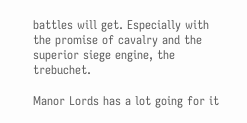battles will get. Especially with the promise of cavalry and the superior siege engine, the trebuchet.

Manor Lords has a lot going for it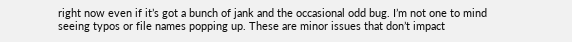right now even if it’s got a bunch of jank and the occasional odd bug. I’m not one to mind seeing typos or file names popping up. These are minor issues that don’t impact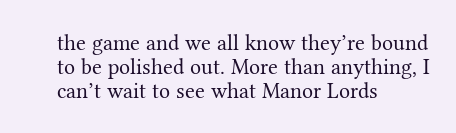the game and we all know they’re bound to be polished out. More than anything, I can’t wait to see what Manor Lords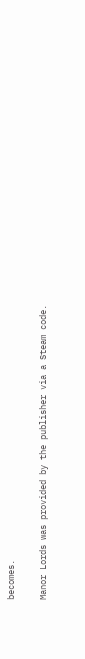becomes.

Manor Lords was provided by the publisher via a Steam code.